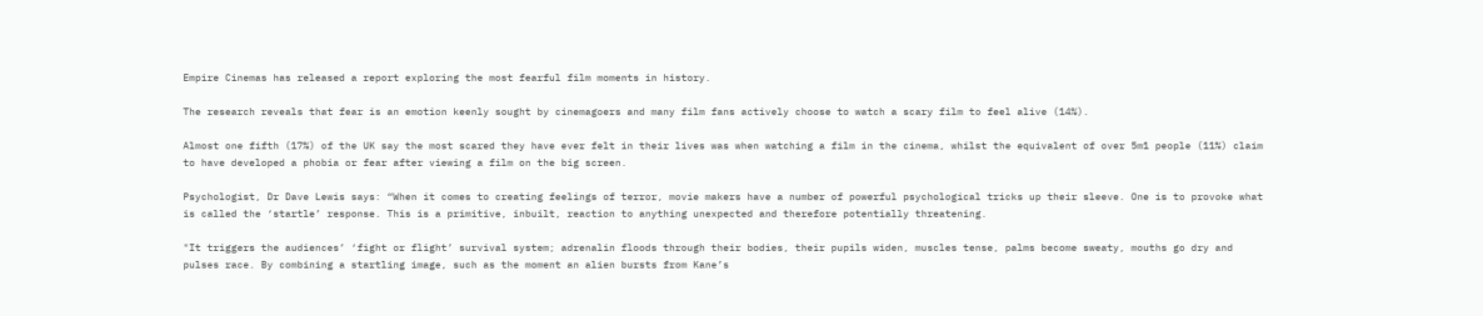Empire Cinemas has released a report exploring the most fearful film moments in history.

The research reveals that fear is an emotion keenly sought by cinemagoers and many film fans actively choose to watch a scary film to feel alive (14%).

Almost one fifth (17%) of the UK say the most scared they have ever felt in their lives was when watching a film in the cinema, whilst the equivalent of over 5m1 people (11%) claim to have developed a phobia or fear after viewing a film on the big screen.

Psychologist, Dr Dave Lewis says: “When it comes to creating feelings of terror, movie makers have a number of powerful psychological tricks up their sleeve. One is to provoke what is called the ‘startle’ response. This is a primitive, inbuilt, reaction to anything unexpected and therefore potentially threatening.

"It triggers the audiences’ ‘fight or flight’ survival system; adrenalin floods through their bodies, their pupils widen, muscles tense, palms become sweaty, mouths go dry and pulses race. By combining a startling image, such as the moment an alien bursts from Kane’s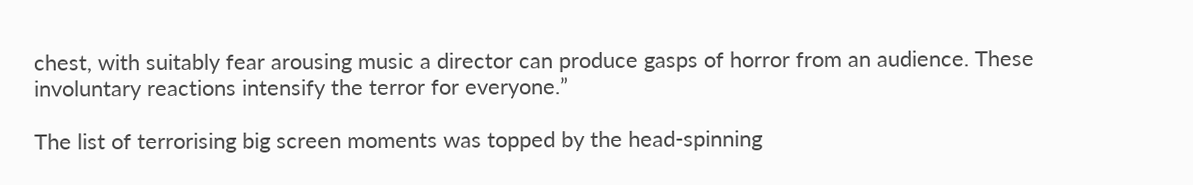chest, with suitably fear arousing music a director can produce gasps of horror from an audience. These involuntary reactions intensify the terror for everyone.”

The list of terrorising big screen moments was topped by the head-spinning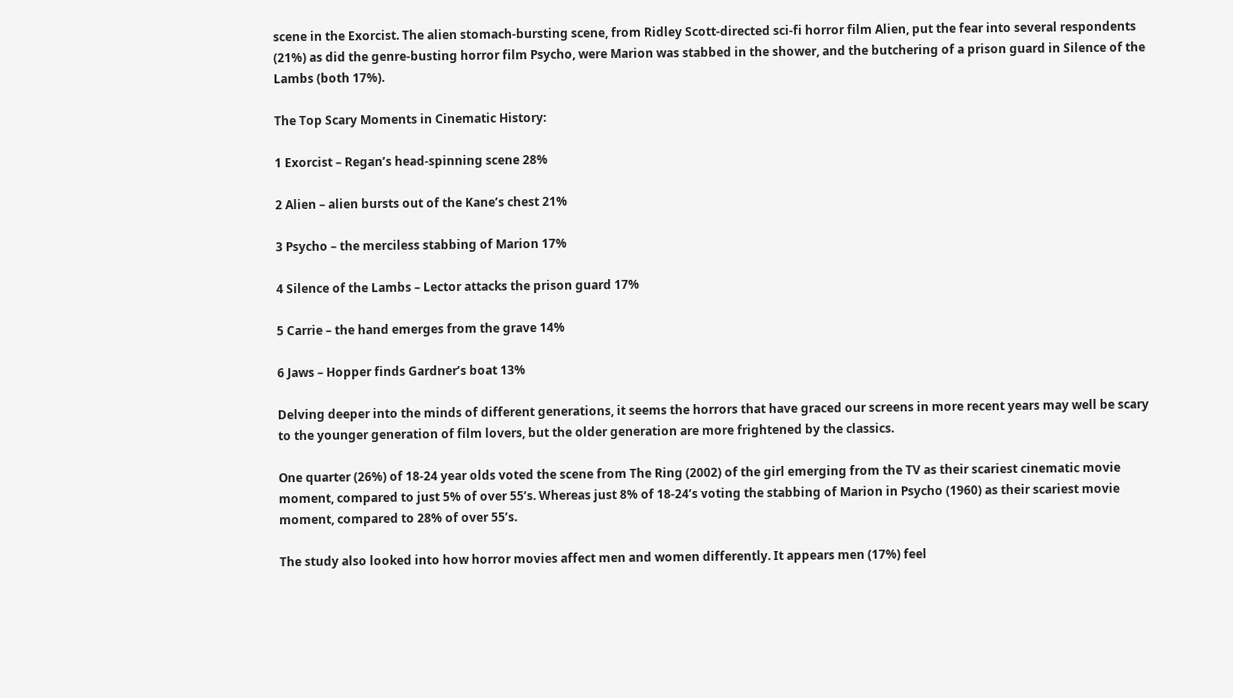scene in the Exorcist. The alien stomach-bursting scene, from Ridley Scott-directed sci-fi horror film Alien, put the fear into several respondents (21%) as did the genre-busting horror film Psycho, were Marion was stabbed in the shower, and the butchering of a prison guard in Silence of the Lambs (both 17%).

The Top Scary Moments in Cinematic History:

1 Exorcist – Regan’s head-spinning scene 28%

2 Alien – alien bursts out of the Kane’s chest 21%

3 Psycho – the merciless stabbing of Marion 17%

4 Silence of the Lambs – Lector attacks the prison guard 17%

5 Carrie – the hand emerges from the grave 14%

6 Jaws – Hopper finds Gardner’s boat 13%

Delving deeper into the minds of different generations, it seems the horrors that have graced our screens in more recent years may well be scary to the younger generation of film lovers, but the older generation are more frightened by the classics.

One quarter (26%) of 18-24 year olds voted the scene from The Ring (2002) of the girl emerging from the TV as their scariest cinematic movie moment, compared to just 5% of over 55’s. Whereas just 8% of 18-24’s voting the stabbing of Marion in Psycho (1960) as their scariest movie moment, compared to 28% of over 55’s.

The study also looked into how horror movies affect men and women differently. It appears men (17%) feel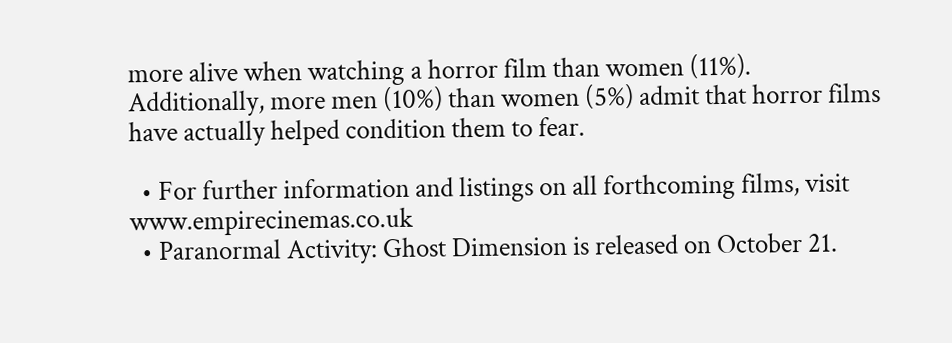more alive when watching a horror film than women (11%). Additionally, more men (10%) than women (5%) admit that horror films have actually helped condition them to fear.

  • For further information and listings on all forthcoming films, visit www.empirecinemas.co.uk
  • Paranormal Activity: Ghost Dimension is released on October 21.